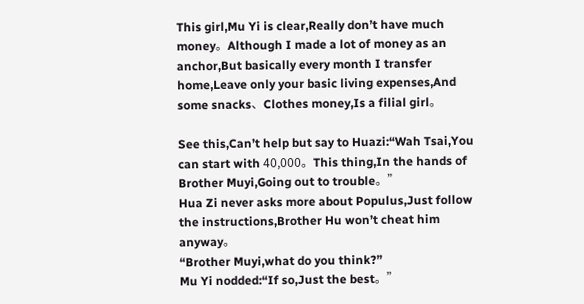This girl,Mu Yi is clear,Really don’t have much money。Although I made a lot of money as an anchor,But basically every month I transfer home,Leave only your basic living expenses,And some snacks、Clothes money,Is a filial girl。

See this,Can’t help but say to Huazi:“Wah Tsai,You can start with 40,000。This thing,In the hands of Brother Muyi,Going out to trouble。”
Hua Zi never asks more about Populus,Just follow the instructions,Brother Hu won’t cheat him anyway。
“Brother Muyi,what do you think?”
Mu Yi nodded:“If so,Just the best。”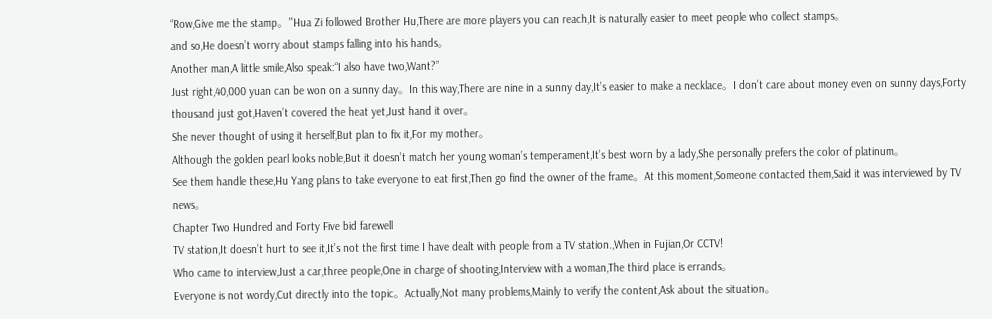“Row,Give me the stamp。”Hua Zi followed Brother Hu,There are more players you can reach,It is naturally easier to meet people who collect stamps。
and so,He doesn’t worry about stamps falling into his hands。
Another man,A little smile,Also speak:“I also have two,Want?”
Just right,40,000 yuan can be won on a sunny day。In this way,There are nine in a sunny day,It’s easier to make a necklace。I don’t care about money even on sunny days,Forty thousand just got,Haven’t covered the heat yet,Just hand it over。
She never thought of using it herself,But plan to fix it,For my mother。
Although the golden pearl looks noble,But it doesn’t match her young woman’s temperament,It’s best worn by a lady,She personally prefers the color of platinum。
See them handle these,Hu Yang plans to take everyone to eat first,Then go find the owner of the frame。At this moment,Someone contacted them,Said it was interviewed by TV news。
Chapter Two Hundred and Forty Five bid farewell
TV station,It doesn’t hurt to see it,It’s not the first time I have dealt with people from a TV station.,When in Fujian,Or CCTV!
Who came to interview,Just a car,three people,One in charge of shooting,Interview with a woman,The third place is errands。
Everyone is not wordy,Cut directly into the topic。Actually,Not many problems,Mainly to verify the content,Ask about the situation。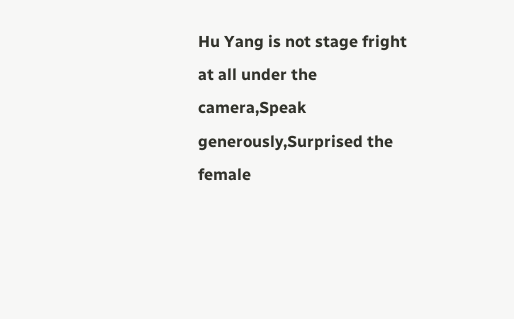Hu Yang is not stage fright at all under the camera,Speak generously,Surprised the female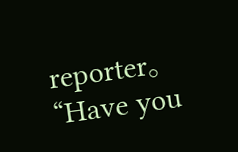reporter。
“Have you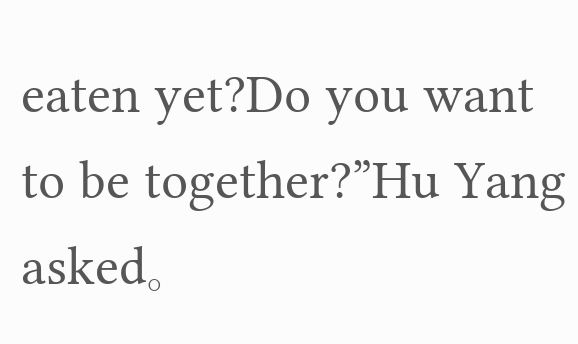eaten yet?Do you want to be together?”Hu Yang asked。